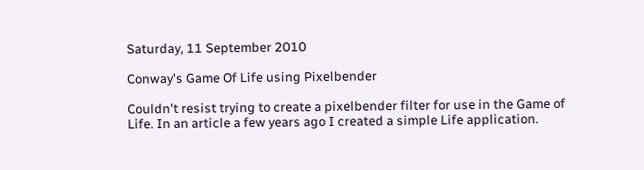Saturday, 11 September 2010

Conway's Game Of Life using Pixelbender

Couldn't resist trying to create a pixelbender filter for use in the Game of Life. In an article a few years ago I created a simple Life application.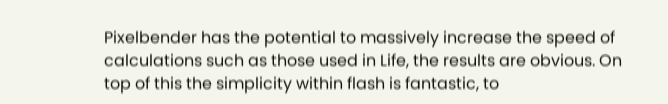Pixelbender has the potential to massively increase the speed of calculations such as those used in Life, the results are obvious. On top of this the simplicity within flash is fantastic, to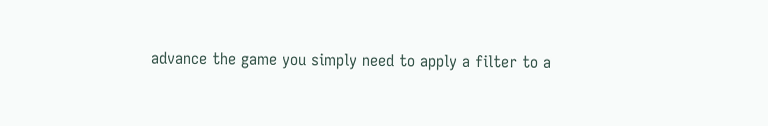advance the game you simply need to apply a filter to a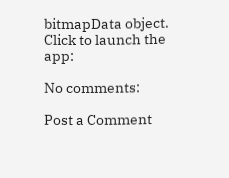bitmapData object. Click to launch the app:

No comments:

Post a Comment